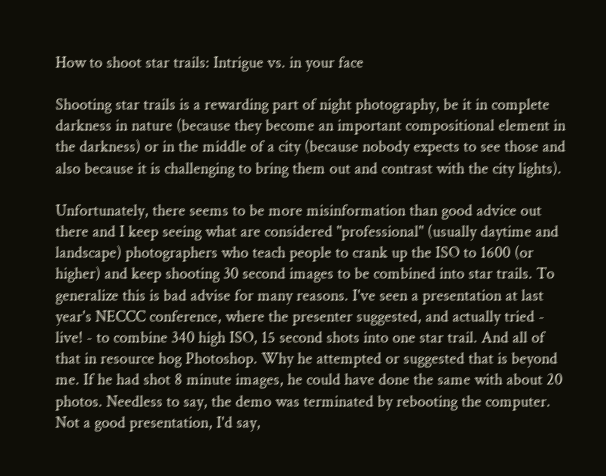How to shoot star trails: Intrigue vs. in your face

Shooting star trails is a rewarding part of night photography, be it in complete darkness in nature (because they become an important compositional element in the darkness) or in the middle of a city (because nobody expects to see those and also because it is challenging to bring them out and contrast with the city lights).

Unfortunately, there seems to be more misinformation than good advice out there and I keep seeing what are considered "professional" (usually daytime and landscape) photographers who teach people to crank up the ISO to 1600 (or higher) and keep shooting 30 second images to be combined into star trails. To generalize this is bad advise for many reasons. I've seen a presentation at last year's NECCC conference, where the presenter suggested, and actually tried - live! - to combine 340 high ISO, 15 second shots into one star trail. And all of that in resource hog Photoshop. Why he attempted or suggested that is beyond me. If he had shot 8 minute images, he could have done the same with about 20 photos. Needless to say, the demo was terminated by rebooting the computer. Not a good presentation, I'd say,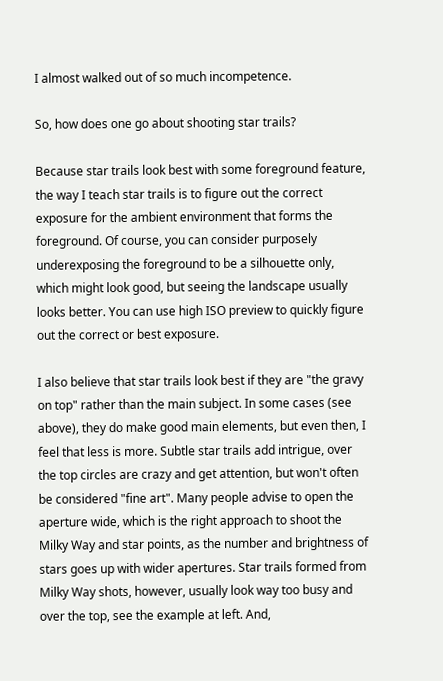I almost walked out of so much incompetence.

So, how does one go about shooting star trails?

Because star trails look best with some foreground feature, the way I teach star trails is to figure out the correct exposure for the ambient environment that forms the foreground. Of course, you can consider purposely underexposing the foreground to be a silhouette only, which might look good, but seeing the landscape usually looks better. You can use high ISO preview to quickly figure out the correct or best exposure.

I also believe that star trails look best if they are "the gravy on top" rather than the main subject. In some cases (see above), they do make good main elements, but even then, I feel that less is more. Subtle star trails add intrigue, over the top circles are crazy and get attention, but won't often be considered "fine art". Many people advise to open the aperture wide, which is the right approach to shoot the Milky Way and star points, as the number and brightness of stars goes up with wider apertures. Star trails formed from Milky Way shots, however, usually look way too busy and over the top, see the example at left. And,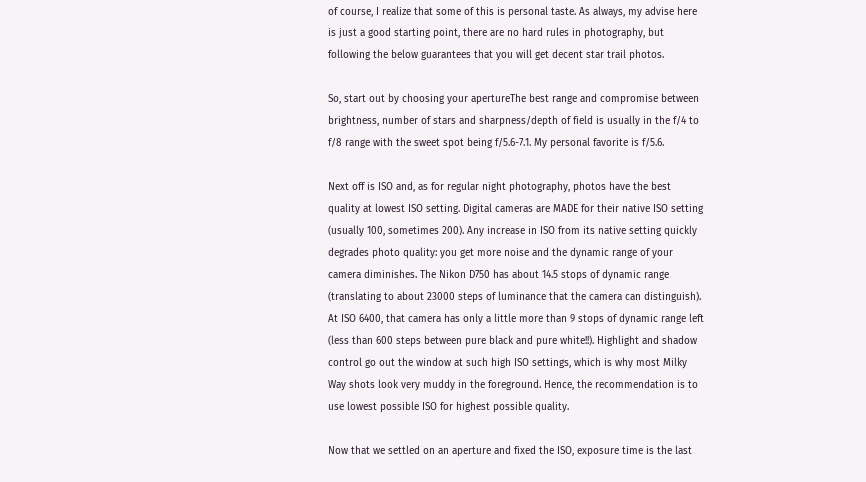of course, I realize that some of this is personal taste. As always, my advise here is just a good starting point, there are no hard rules in photography, but following the below guarantees that you will get decent star trail photos.

So, start out by choosing your apertureThe best range and compromise between brightness, number of stars and sharpness/depth of field is usually in the f/4 to f/8 range with the sweet spot being f/5.6-7.1. My personal favorite is f/5.6.

Next off is ISO and, as for regular night photography, photos have the best quality at lowest ISO setting. Digital cameras are MADE for their native ISO setting (usually 100, sometimes 200). Any increase in ISO from its native setting quickly degrades photo quality: you get more noise and the dynamic range of your camera diminishes. The Nikon D750 has about 14.5 stops of dynamic range (translating to about 23000 steps of luminance that the camera can distinguish). At ISO 6400, that camera has only a little more than 9 stops of dynamic range left (less than 600 steps between pure black and pure white!!). Highlight and shadow control go out the window at such high ISO settings, which is why most Milky Way shots look very muddy in the foreground. Hence, the recommendation is to use lowest possible ISO for highest possible quality.

Now that we settled on an aperture and fixed the ISO, exposure time is the last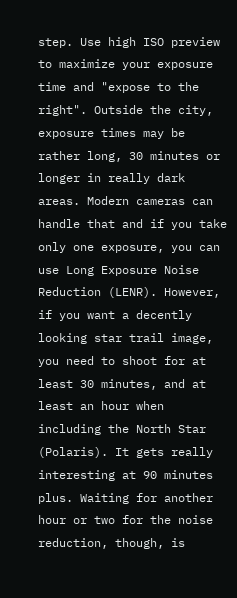step. Use high ISO preview to maximize your exposure time and "expose to the right". Outside the city, exposure times may be rather long, 30 minutes or longer in really dark areas. Modern cameras can handle that and if you take only one exposure, you can use Long Exposure Noise Reduction (LENR). However, if you want a decently looking star trail image, you need to shoot for at least 30 minutes, and at least an hour when including the North Star (Polaris). It gets really interesting at 90 minutes plus. Waiting for another hour or two for the noise reduction, though, is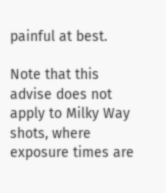painful at best.

Note that this advise does not apply to Milky Way shots, where exposure times are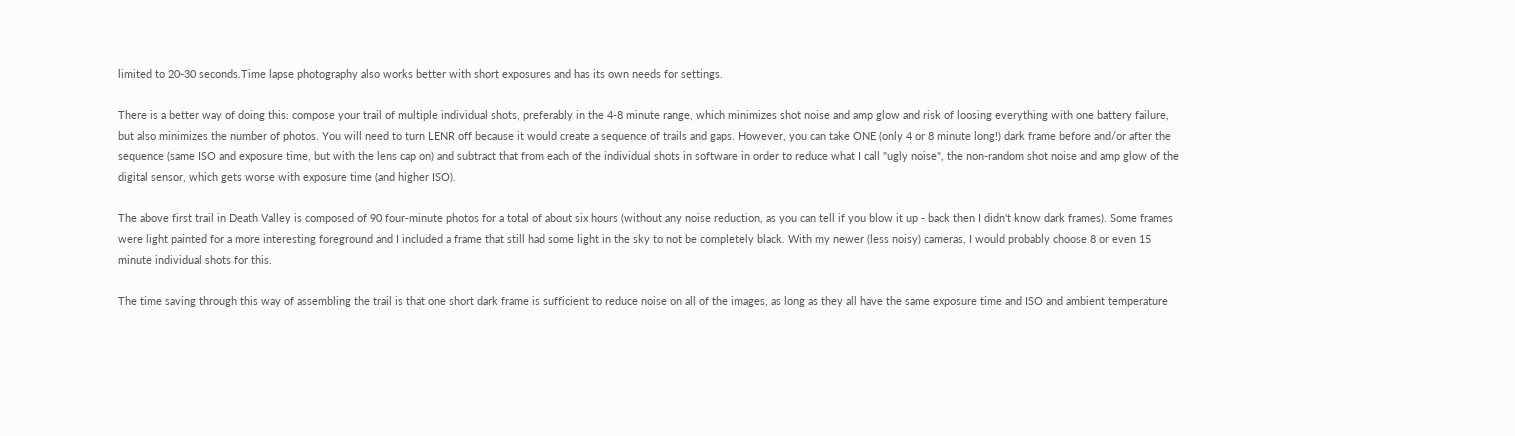limited to 20-30 seconds.Time lapse photography also works better with short exposures and has its own needs for settings.

There is a better way of doing this: compose your trail of multiple individual shots, preferably in the 4-8 minute range, which minimizes shot noise and amp glow and risk of loosing everything with one battery failure, but also minimizes the number of photos. You will need to turn LENR off because it would create a sequence of trails and gaps. However, you can take ONE (only 4 or 8 minute long!) dark frame before and/or after the sequence (same ISO and exposure time, but with the lens cap on) and subtract that from each of the individual shots in software in order to reduce what I call "ugly noise", the non-random shot noise and amp glow of the digital sensor, which gets worse with exposure time (and higher ISO).

The above first trail in Death Valley is composed of 90 four-minute photos for a total of about six hours (without any noise reduction, as you can tell if you blow it up - back then I didn't know dark frames). Some frames were light painted for a more interesting foreground and I included a frame that still had some light in the sky to not be completely black. With my newer (less noisy) cameras, I would probably choose 8 or even 15 minute individual shots for this.

The time saving through this way of assembling the trail is that one short dark frame is sufficient to reduce noise on all of the images, as long as they all have the same exposure time and ISO and ambient temperature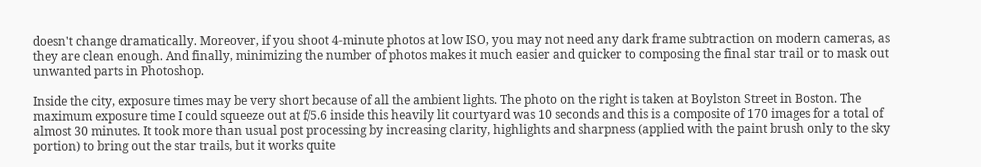doesn't change dramatically. Moreover, if you shoot 4-minute photos at low ISO, you may not need any dark frame subtraction on modern cameras, as they are clean enough. And finally, minimizing the number of photos makes it much easier and quicker to composing the final star trail or to mask out unwanted parts in Photoshop.

Inside the city, exposure times may be very short because of all the ambient lights. The photo on the right is taken at Boylston Street in Boston. The maximum exposure time I could squeeze out at f/5.6 inside this heavily lit courtyard was 10 seconds and this is a composite of 170 images for a total of almost 30 minutes. It took more than usual post processing by increasing clarity, highlights and sharpness (applied with the paint brush only to the sky portion) to bring out the star trails, but it works quite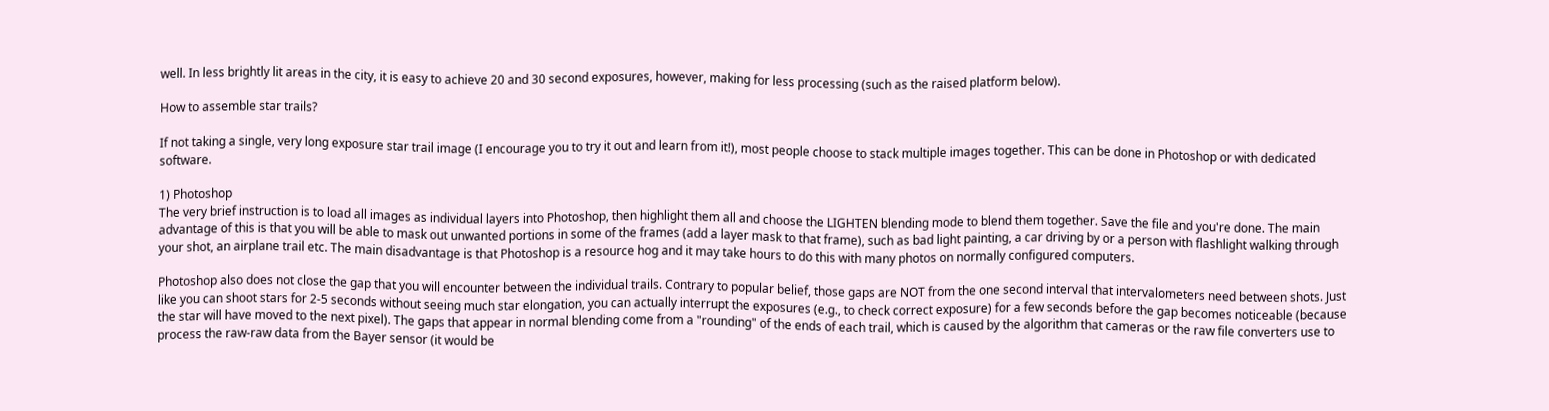well. In less brightly lit areas in the city, it is easy to achieve 20 and 30 second exposures, however, making for less processing (such as the raised platform below).

How to assemble star trails?

If not taking a single, very long exposure star trail image (I encourage you to try it out and learn from it!), most people choose to stack multiple images together. This can be done in Photoshop or with dedicated software.

1) Photoshop
The very brief instruction is to load all images as individual layers into Photoshop, then highlight them all and choose the LIGHTEN blending mode to blend them together. Save the file and you're done. The main advantage of this is that you will be able to mask out unwanted portions in some of the frames (add a layer mask to that frame), such as bad light painting, a car driving by or a person with flashlight walking through your shot, an airplane trail etc. The main disadvantage is that Photoshop is a resource hog and it may take hours to do this with many photos on normally configured computers.

Photoshop also does not close the gap that you will encounter between the individual trails. Contrary to popular belief, those gaps are NOT from the one second interval that intervalometers need between shots. Just like you can shoot stars for 2-5 seconds without seeing much star elongation, you can actually interrupt the exposures (e.g., to check correct exposure) for a few seconds before the gap becomes noticeable (because the star will have moved to the next pixel). The gaps that appear in normal blending come from a "rounding" of the ends of each trail, which is caused by the algorithm that cameras or the raw file converters use to process the raw-raw data from the Bayer sensor (it would be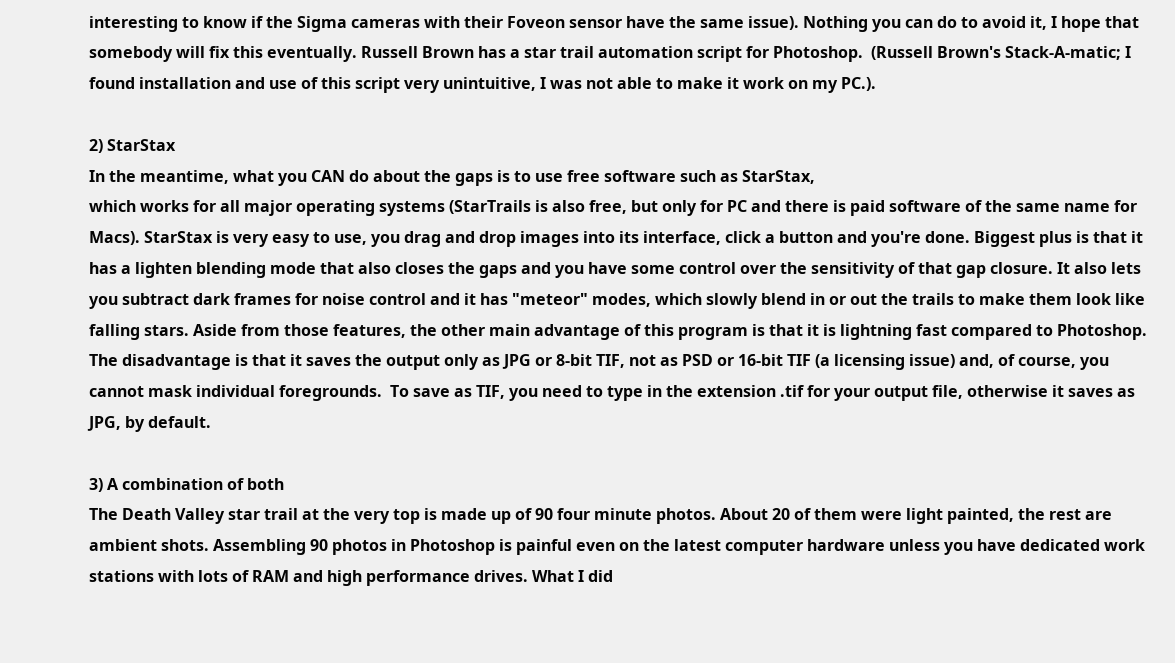interesting to know if the Sigma cameras with their Foveon sensor have the same issue). Nothing you can do to avoid it, I hope that somebody will fix this eventually. Russell Brown has a star trail automation script for Photoshop.  (Russell Brown's Stack-A-matic; I found installation and use of this script very unintuitive, I was not able to make it work on my PC.).

2) StarStax
In the meantime, what you CAN do about the gaps is to use free software such as StarStax,
which works for all major operating systems (StarTrails is also free, but only for PC and there is paid software of the same name for Macs). StarStax is very easy to use, you drag and drop images into its interface, click a button and you're done. Biggest plus is that it has a lighten blending mode that also closes the gaps and you have some control over the sensitivity of that gap closure. It also lets you subtract dark frames for noise control and it has "meteor" modes, which slowly blend in or out the trails to make them look like falling stars. Aside from those features, the other main advantage of this program is that it is lightning fast compared to Photoshop. The disadvantage is that it saves the output only as JPG or 8-bit TIF, not as PSD or 16-bit TIF (a licensing issue) and, of course, you cannot mask individual foregrounds.  To save as TIF, you need to type in the extension .tif for your output file, otherwise it saves as JPG, by default.

3) A combination of both
The Death Valley star trail at the very top is made up of 90 four minute photos. About 20 of them were light painted, the rest are ambient shots. Assembling 90 photos in Photoshop is painful even on the latest computer hardware unless you have dedicated work stations with lots of RAM and high performance drives. What I did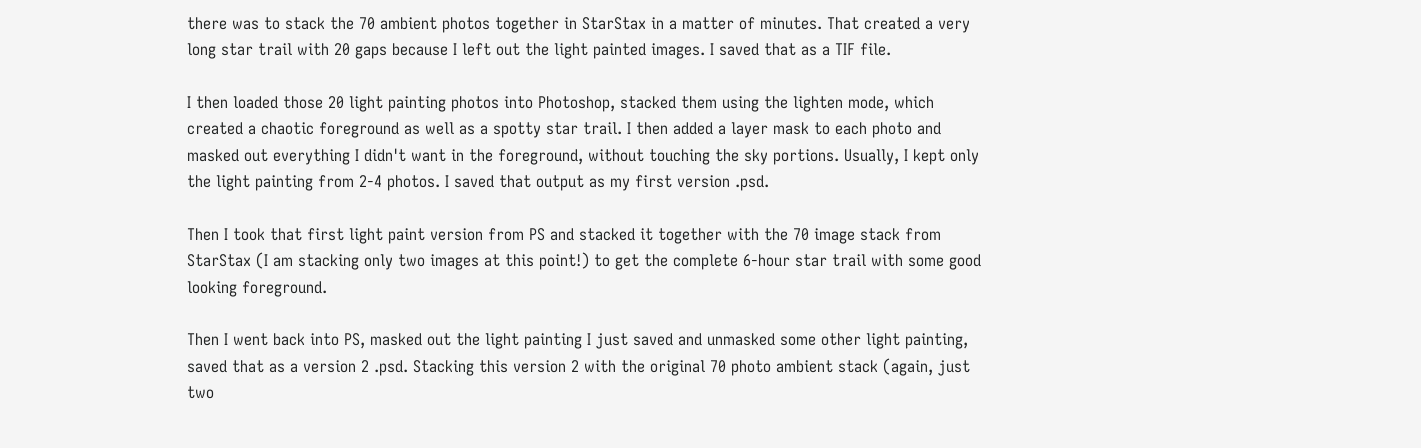there was to stack the 70 ambient photos together in StarStax in a matter of minutes. That created a very long star trail with 20 gaps because I left out the light painted images. I saved that as a TIF file.

I then loaded those 20 light painting photos into Photoshop, stacked them using the lighten mode, which created a chaotic foreground as well as a spotty star trail. I then added a layer mask to each photo and masked out everything I didn't want in the foreground, without touching the sky portions. Usually, I kept only the light painting from 2-4 photos. I saved that output as my first version .psd.

Then I took that first light paint version from PS and stacked it together with the 70 image stack from StarStax (I am stacking only two images at this point!) to get the complete 6-hour star trail with some good looking foreground.

Then I went back into PS, masked out the light painting I just saved and unmasked some other light painting, saved that as a version 2 .psd. Stacking this version 2 with the original 70 photo ambient stack (again, just two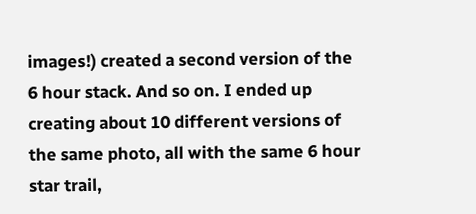images!) created a second version of the 6 hour stack. And so on. I ended up creating about 10 different versions of the same photo, all with the same 6 hour star trail,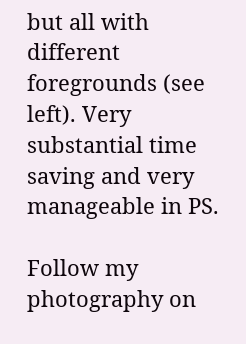but all with different foregrounds (see left). Very substantial time saving and very manageable in PS.

Follow my photography on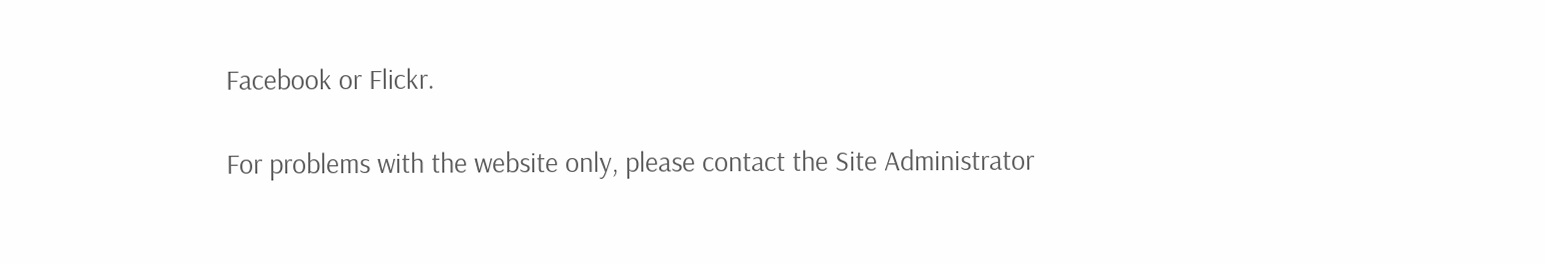Facebook or Flickr.

For problems with the website only, please contact the Site Administrator